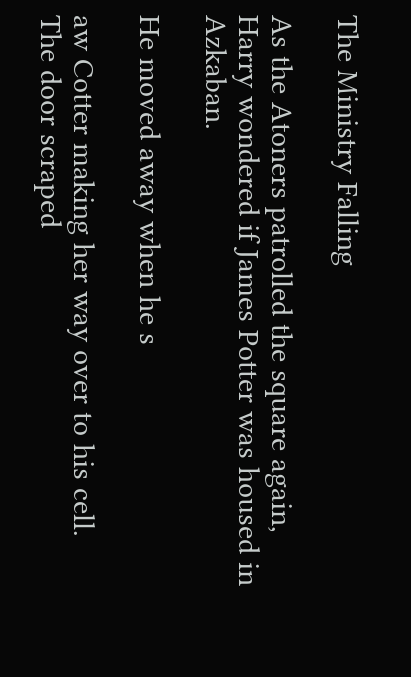The Ministry Falling

As the Atoners patrolled the square again, Harry wondered if James Potter was housed in Azkaban.

He moved away when he s

aw Cotter making her way over to his cell. The door scraped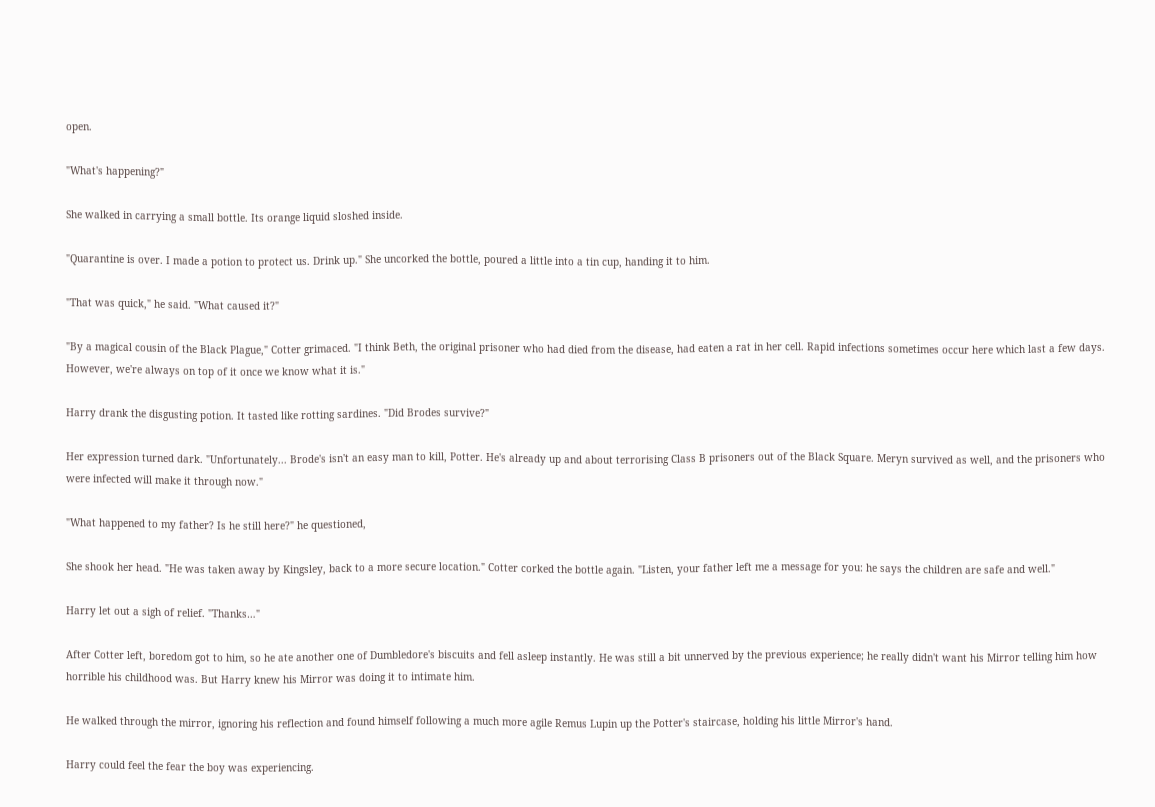open.

"What's happening?"

She walked in carrying a small bottle. Its orange liquid sloshed inside.

"Quarantine is over. I made a potion to protect us. Drink up." She uncorked the bottle, poured a little into a tin cup, handing it to him.

"That was quick," he said. "What caused it?"

"By a magical cousin of the Black Plague," Cotter grimaced. "I think Beth, the original prisoner who had died from the disease, had eaten a rat in her cell. Rapid infections sometimes occur here which last a few days. However, we're always on top of it once we know what it is."

Harry drank the disgusting potion. It tasted like rotting sardines. "Did Brodes survive?"

Her expression turned dark. "Unfortunately... Brode's isn't an easy man to kill, Potter. He's already up and about terrorising Class B prisoners out of the Black Square. Meryn survived as well, and the prisoners who were infected will make it through now."

"What happened to my father? Is he still here?" he questioned,

She shook her head. "He was taken away by Kingsley, back to a more secure location." Cotter corked the bottle again. "Listen, your father left me a message for you: he says the children are safe and well."

Harry let out a sigh of relief. "Thanks…"

After Cotter left, boredom got to him, so he ate another one of Dumbledore's biscuits and fell asleep instantly. He was still a bit unnerved by the previous experience; he really didn't want his Mirror telling him how horrible his childhood was. But Harry knew his Mirror was doing it to intimate him.

He walked through the mirror, ignoring his reflection and found himself following a much more agile Remus Lupin up the Potter's staircase, holding his little Mirror's hand.

Harry could feel the fear the boy was experiencing.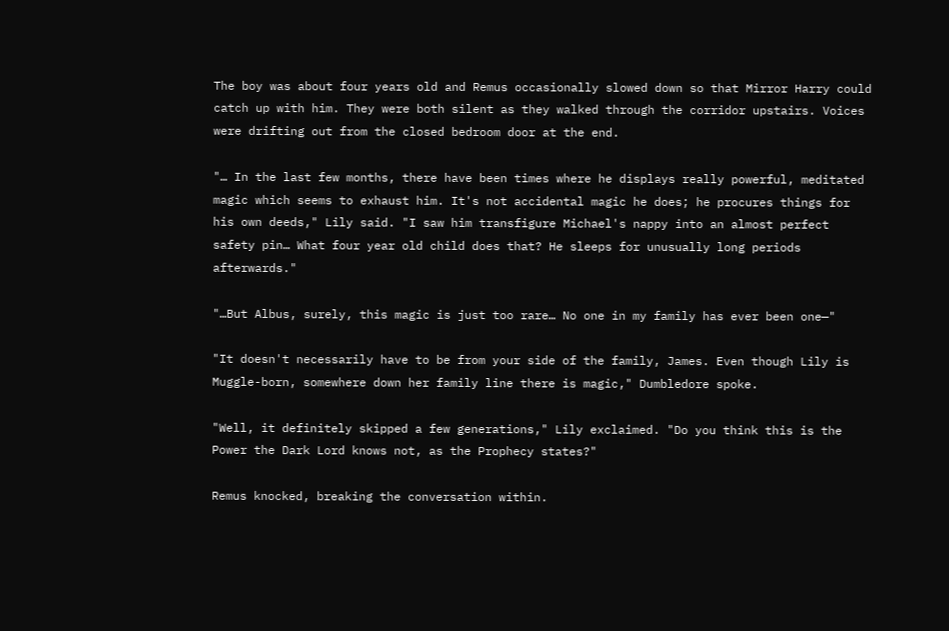The boy was about four years old and Remus occasionally slowed down so that Mirror Harry could catch up with him. They were both silent as they walked through the corridor upstairs. Voices were drifting out from the closed bedroom door at the end.

"… In the last few months, there have been times where he displays really powerful, meditated magic which seems to exhaust him. It's not accidental magic he does; he procures things for his own deeds," Lily said. "I saw him transfigure Michael's nappy into an almost perfect safety pin… What four year old child does that? He sleeps for unusually long periods afterwards."

"…But Albus, surely, this magic is just too rare… No one in my family has ever been one—"

"It doesn't necessarily have to be from your side of the family, James. Even though Lily is Muggle-born, somewhere down her family line there is magic," Dumbledore spoke.

"Well, it definitely skipped a few generations," Lily exclaimed. "Do you think this is the Power the Dark Lord knows not, as the Prophecy states?"

Remus knocked, breaking the conversation within.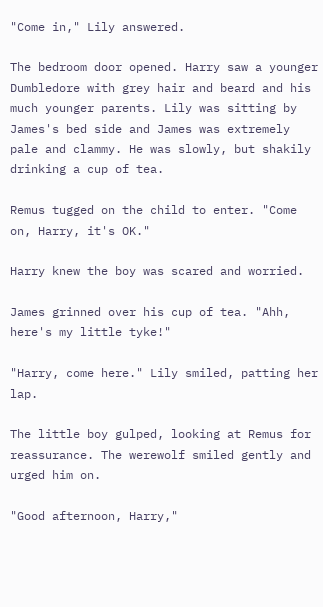"Come in," Lily answered.

The bedroom door opened. Harry saw a younger Dumbledore with grey hair and beard and his much younger parents. Lily was sitting by James's bed side and James was extremely pale and clammy. He was slowly, but shakily drinking a cup of tea.

Remus tugged on the child to enter. "Come on, Harry, it's OK."

Harry knew the boy was scared and worried.

James grinned over his cup of tea. "Ahh, here's my little tyke!"

"Harry, come here." Lily smiled, patting her lap.

The little boy gulped, looking at Remus for reassurance. The werewolf smiled gently and urged him on.

"Good afternoon, Harry,"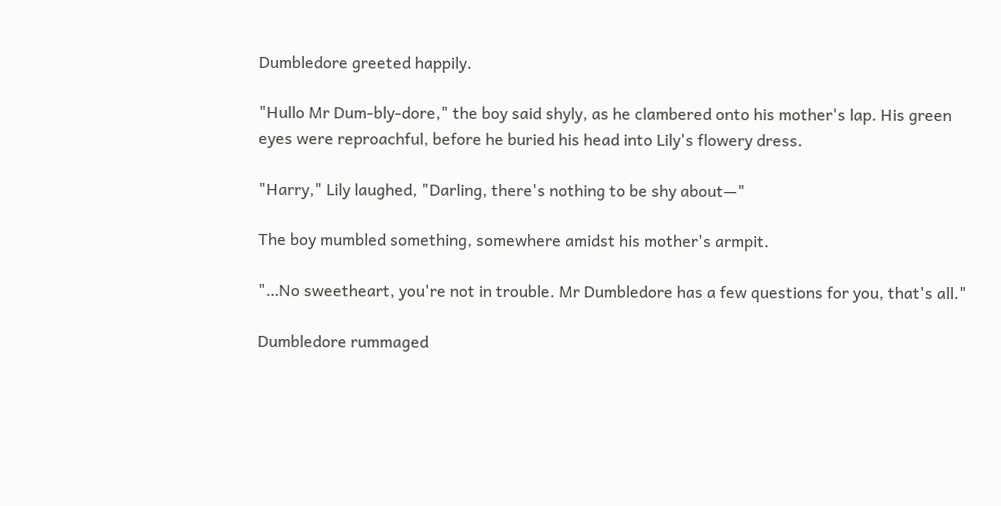Dumbledore greeted happily.

"Hullo Mr Dum-bly-dore," the boy said shyly, as he clambered onto his mother's lap. His green eyes were reproachful, before he buried his head into Lily's flowery dress.

"Harry," Lily laughed, "Darling, there's nothing to be shy about—"

The boy mumbled something, somewhere amidst his mother's armpit.

"…No sweetheart, you're not in trouble. Mr Dumbledore has a few questions for you, that's all."

Dumbledore rummaged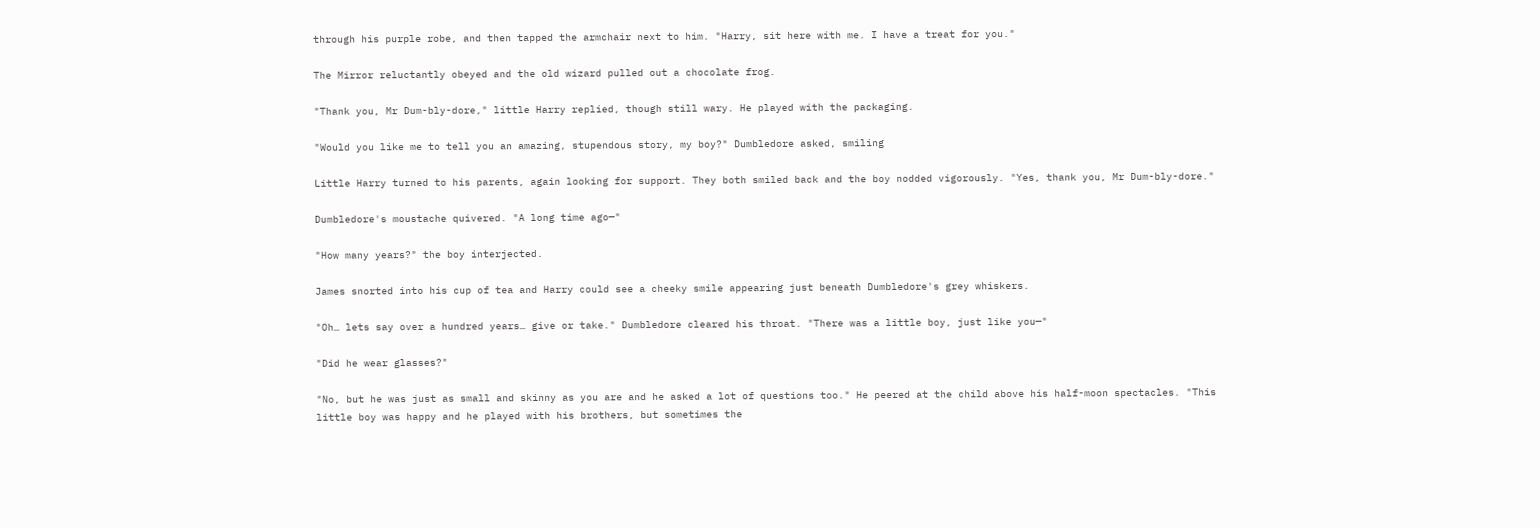through his purple robe, and then tapped the armchair next to him. "Harry, sit here with me. I have a treat for you."

The Mirror reluctantly obeyed and the old wizard pulled out a chocolate frog.

"Thank you, Mr Dum-bly-dore," little Harry replied, though still wary. He played with the packaging.

"Would you like me to tell you an amazing, stupendous story, my boy?" Dumbledore asked, smiling

Little Harry turned to his parents, again looking for support. They both smiled back and the boy nodded vigorously. "Yes, thank you, Mr Dum-bly-dore."

Dumbledore's moustache quivered. "A long time ago—"

"How many years?" the boy interjected.

James snorted into his cup of tea and Harry could see a cheeky smile appearing just beneath Dumbledore's grey whiskers.

"Oh… lets say over a hundred years… give or take." Dumbledore cleared his throat. "There was a little boy, just like you—"

"Did he wear glasses?"

"No, but he was just as small and skinny as you are and he asked a lot of questions too." He peered at the child above his half-moon spectacles. "This little boy was happy and he played with his brothers, but sometimes the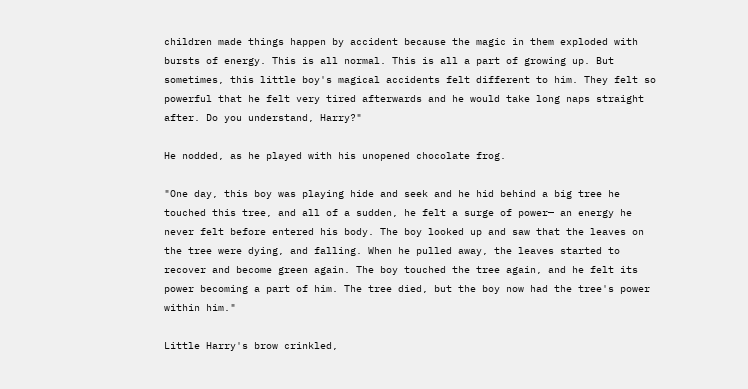children made things happen by accident because the magic in them exploded with bursts of energy. This is all normal. This is all a part of growing up. But sometimes, this little boy's magical accidents felt different to him. They felt so powerful that he felt very tired afterwards and he would take long naps straight after. Do you understand, Harry?"

He nodded, as he played with his unopened chocolate frog.

"One day, this boy was playing hide and seek and he hid behind a big tree he touched this tree, and all of a sudden, he felt a surge of power— an energy he never felt before entered his body. The boy looked up and saw that the leaves on the tree were dying, and falling. When he pulled away, the leaves started to recover and become green again. The boy touched the tree again, and he felt its power becoming a part of him. The tree died, but the boy now had the tree's power within him."

Little Harry's brow crinkled,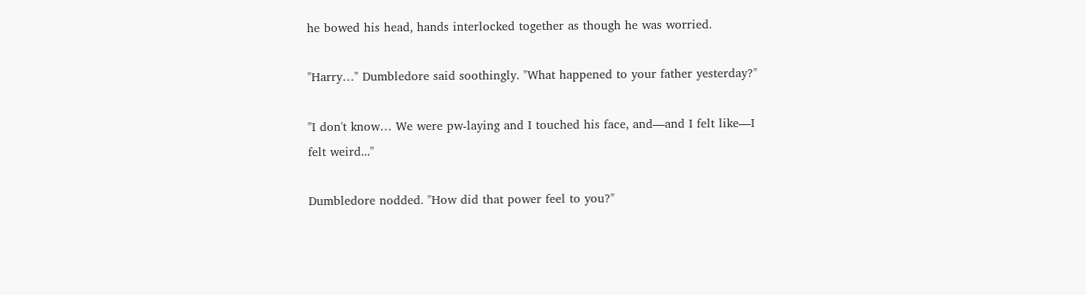he bowed his head, hands interlocked together as though he was worried.

"Harry…" Dumbledore said soothingly. "What happened to your father yesterday?"

"I don't know… We were pw-laying and I touched his face, and—and I felt like—I felt weird..."

Dumbledore nodded. "How did that power feel to you?"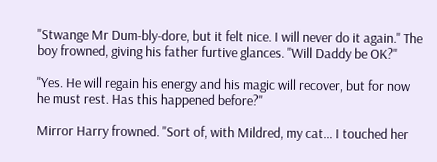"Stwange Mr Dum-bly-dore, but it felt nice. I will never do it again." The boy frowned, giving his father furtive glances. "Will Daddy be OK?"

"Yes. He will regain his energy and his magic will recover, but for now he must rest. Has this happened before?"

Mirror Harry frowned. "Sort of, with Mildred, my cat… I touched her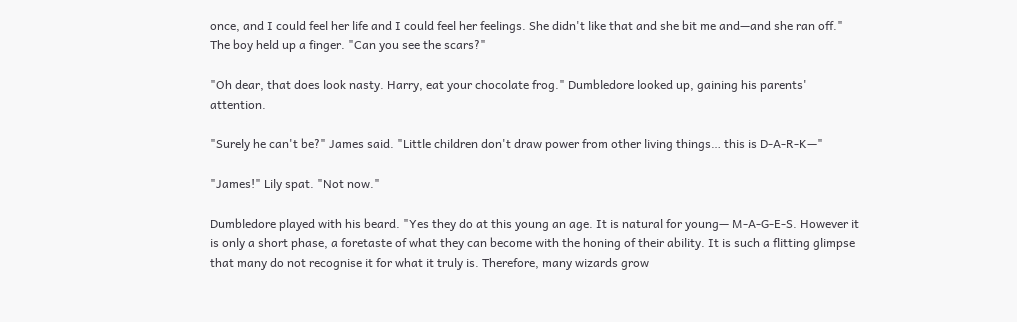once, and I could feel her life and I could feel her feelings. She didn't like that and she bit me and—and she ran off." The boy held up a finger. "Can you see the scars?"

"Oh dear, that does look nasty. Harry, eat your chocolate frog." Dumbledore looked up, gaining his parents' attention.

"Surely he can't be?" James said. "Little children don't draw power from other living things… this is D-A-R-K—"

"James!" Lily spat. "Not now."

Dumbledore played with his beard. "Yes they do at this young an age. It is natural for young— M-A-G-E-S. However it is only a short phase, a foretaste of what they can become with the honing of their ability. It is such a flitting glimpse that many do not recognise it for what it truly is. Therefore, many wizards grow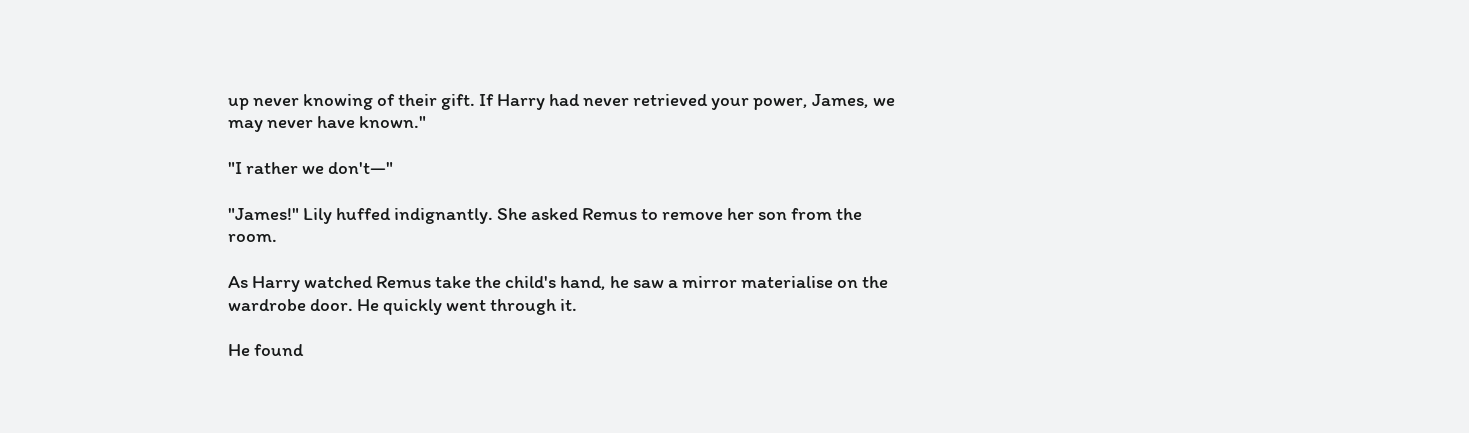up never knowing of their gift. If Harry had never retrieved your power, James, we may never have known."

"I rather we don't—"

"James!" Lily huffed indignantly. She asked Remus to remove her son from the room.

As Harry watched Remus take the child's hand, he saw a mirror materialise on the wardrobe door. He quickly went through it.

He found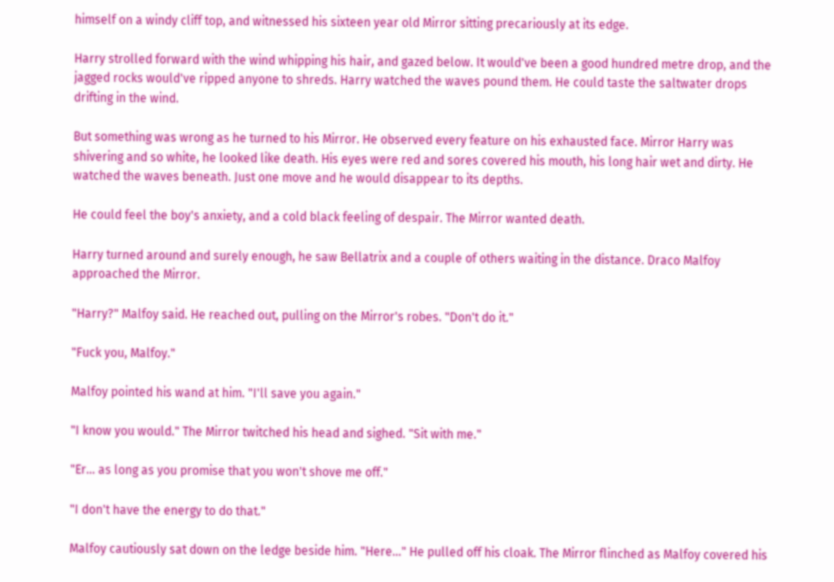himself on a windy cliff top, and witnessed his sixteen year old Mirror sitting precariously at its edge.

Harry strolled forward with the wind whipping his hair, and gazed below. It would've been a good hundred metre drop, and the jagged rocks would've ripped anyone to shreds. Harry watched the waves pound them. He could taste the saltwater drops drifting in the wind.

But something was wrong as he turned to his Mirror. He observed every feature on his exhausted face. Mirror Harry was shivering and so white, he looked like death. His eyes were red and sores covered his mouth, his long hair wet and dirty. He watched the waves beneath. Just one move and he would disappear to its depths.

He could feel the boy's anxiety, and a cold black feeling of despair. The Mirror wanted death.

Harry turned around and surely enough, he saw Bellatrix and a couple of others waiting in the distance. Draco Malfoy approached the Mirror.

"Harry?" Malfoy said. He reached out, pulling on the Mirror's robes. "Don't do it."

"Fuck you, Malfoy."

Malfoy pointed his wand at him. "I'll save you again."

"I know you would." The Mirror twitched his head and sighed. "Sit with me."

"Er… as long as you promise that you won't shove me off."

"I don't have the energy to do that."

Malfoy cautiously sat down on the ledge beside him. "Here…" He pulled off his cloak. The Mirror flinched as Malfoy covered his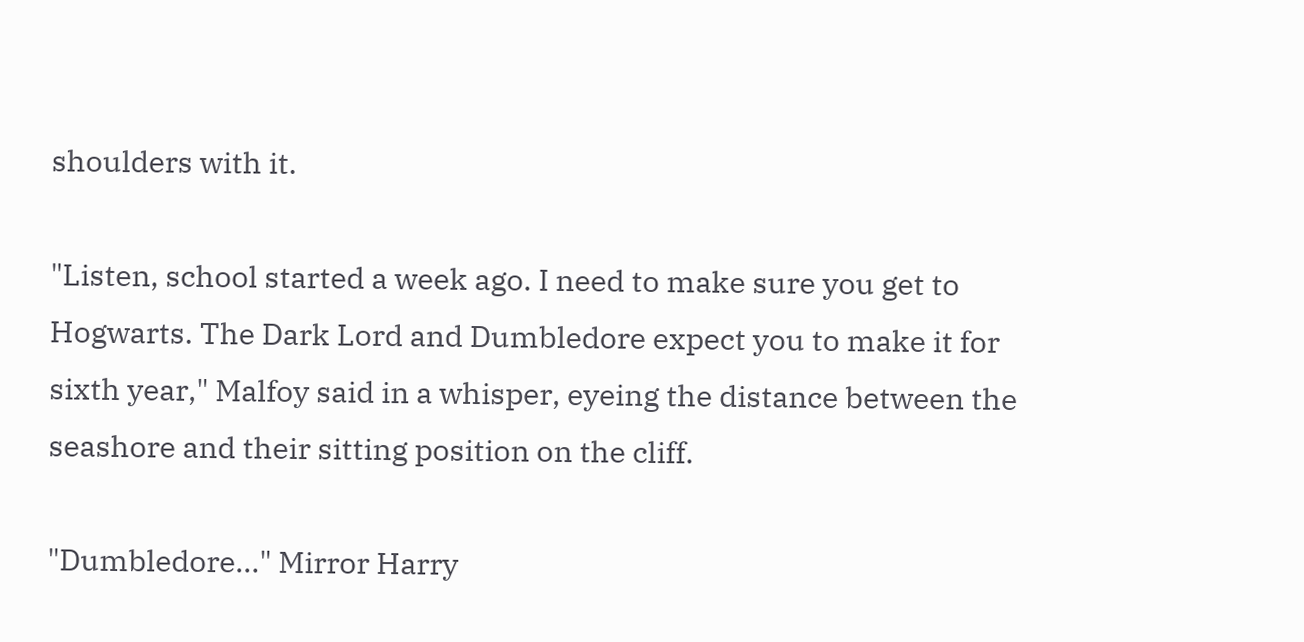shoulders with it.

"Listen, school started a week ago. I need to make sure you get to Hogwarts. The Dark Lord and Dumbledore expect you to make it for sixth year," Malfoy said in a whisper, eyeing the distance between the seashore and their sitting position on the cliff.

"Dumbledore…" Mirror Harry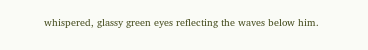whispered, glassy green eyes reflecting the waves below him.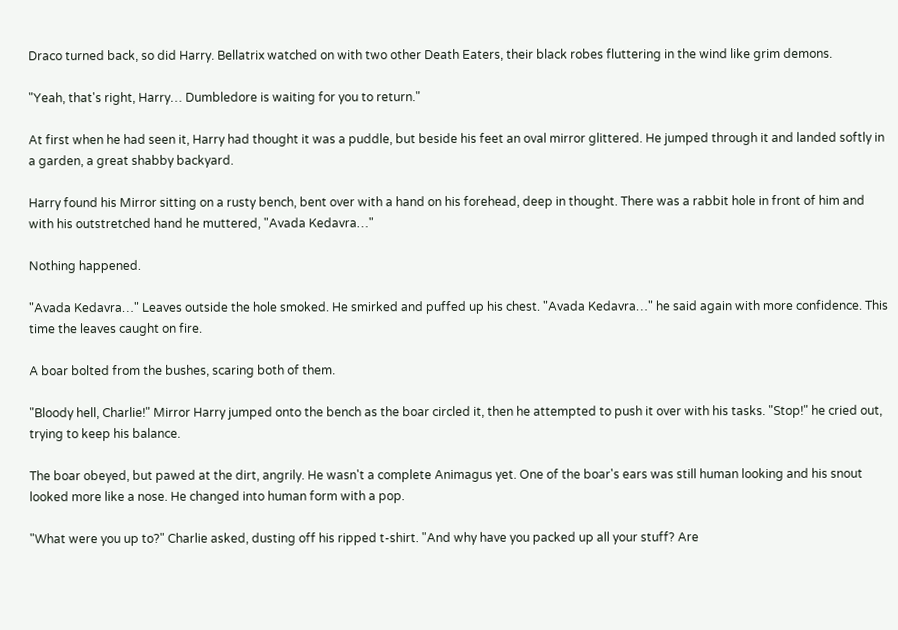Draco turned back, so did Harry. Bellatrix watched on with two other Death Eaters, their black robes fluttering in the wind like grim demons.

"Yeah, that's right, Harry… Dumbledore is waiting for you to return."

At first when he had seen it, Harry had thought it was a puddle, but beside his feet an oval mirror glittered. He jumped through it and landed softly in a garden, a great shabby backyard.

Harry found his Mirror sitting on a rusty bench, bent over with a hand on his forehead, deep in thought. There was a rabbit hole in front of him and with his outstretched hand he muttered, "Avada Kedavra…"

Nothing happened.

"Avada Kedavra…" Leaves outside the hole smoked. He smirked and puffed up his chest. "Avada Kedavra…" he said again with more confidence. This time the leaves caught on fire.

A boar bolted from the bushes, scaring both of them.

"Bloody hell, Charlie!" Mirror Harry jumped onto the bench as the boar circled it, then he attempted to push it over with his tasks. "Stop!" he cried out, trying to keep his balance.

The boar obeyed, but pawed at the dirt, angrily. He wasn't a complete Animagus yet. One of the boar's ears was still human looking and his snout looked more like a nose. He changed into human form with a pop.

"What were you up to?" Charlie asked, dusting off his ripped t-shirt. "And why have you packed up all your stuff? Are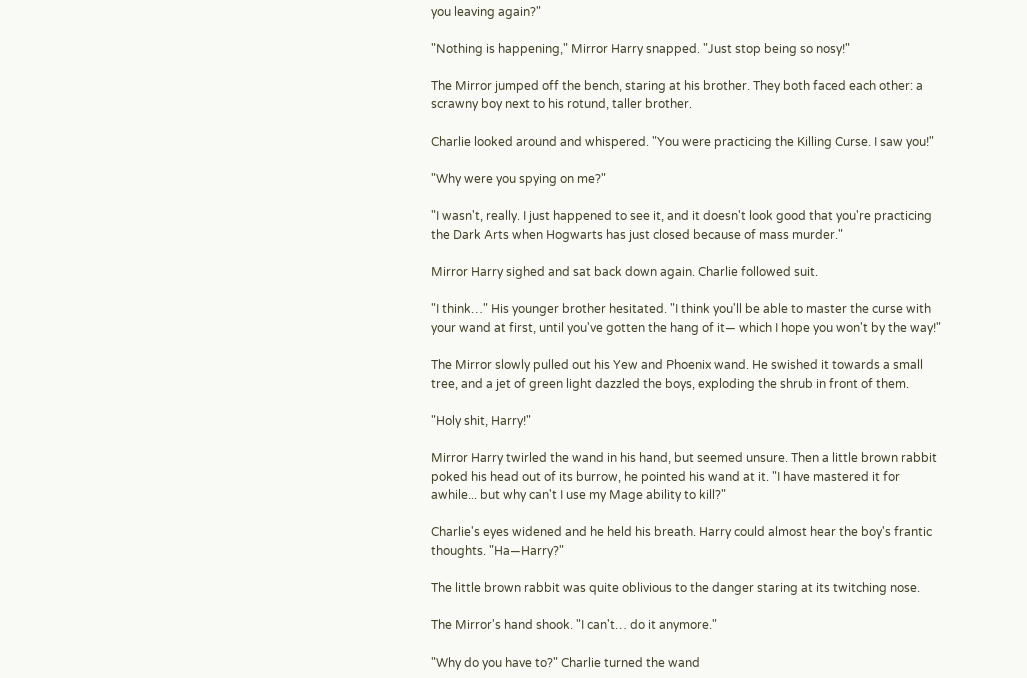you leaving again?"

"Nothing is happening," Mirror Harry snapped. "Just stop being so nosy!"

The Mirror jumped off the bench, staring at his brother. They both faced each other: a scrawny boy next to his rotund, taller brother.

Charlie looked around and whispered. "You were practicing the Killing Curse. I saw you!"

"Why were you spying on me?"

"I wasn't, really. I just happened to see it, and it doesn't look good that you're practicing the Dark Arts when Hogwarts has just closed because of mass murder."

Mirror Harry sighed and sat back down again. Charlie followed suit.

"I think…" His younger brother hesitated. "I think you'll be able to master the curse with your wand at first, until you've gotten the hang of it— which I hope you won't by the way!"

The Mirror slowly pulled out his Yew and Phoenix wand. He swished it towards a small tree, and a jet of green light dazzled the boys, exploding the shrub in front of them.

"Holy shit, Harry!"

Mirror Harry twirled the wand in his hand, but seemed unsure. Then a little brown rabbit poked his head out of its burrow, he pointed his wand at it. "I have mastered it for awhile... but why can't I use my Mage ability to kill?"

Charlie's eyes widened and he held his breath. Harry could almost hear the boy's frantic thoughts. "Ha—Harry?"

The little brown rabbit was quite oblivious to the danger staring at its twitching nose.

The Mirror's hand shook. "I can't… do it anymore."

"Why do you have to?" Charlie turned the wand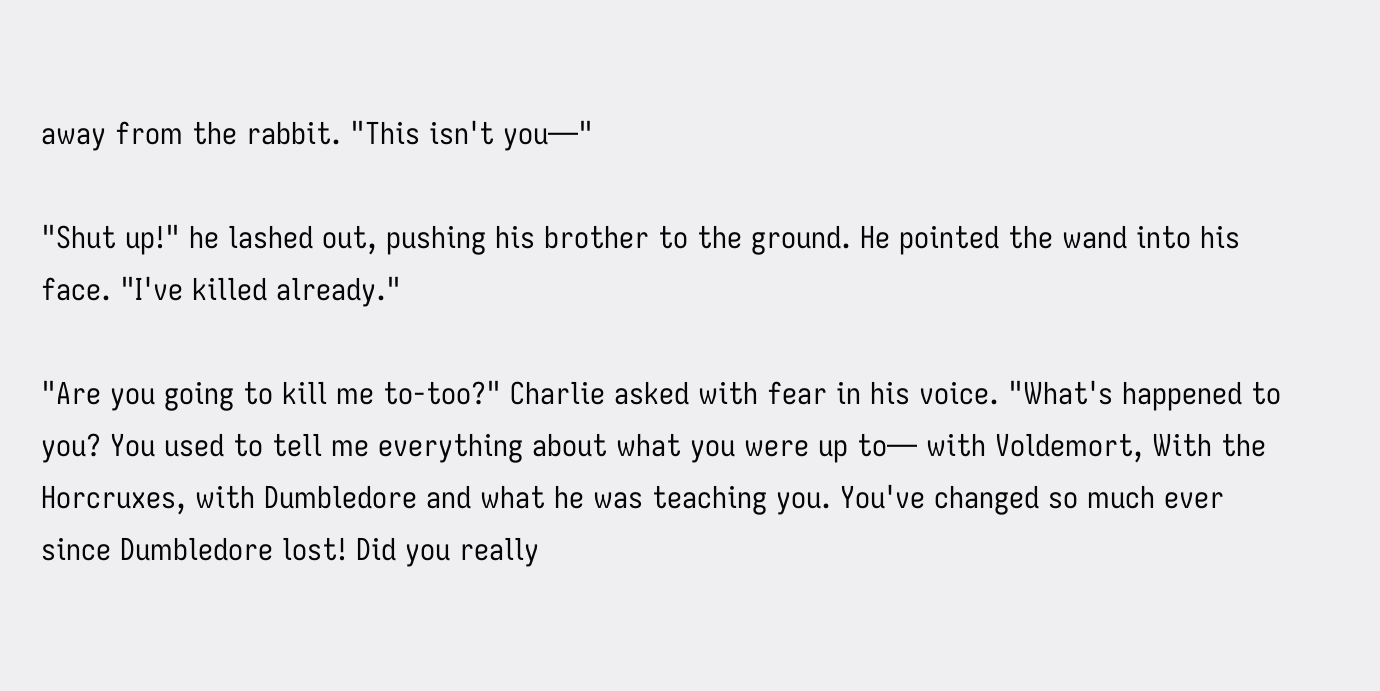away from the rabbit. "This isn't you—"

"Shut up!" he lashed out, pushing his brother to the ground. He pointed the wand into his face. "I've killed already."

"Are you going to kill me to-too?" Charlie asked with fear in his voice. "What's happened to you? You used to tell me everything about what you were up to— with Voldemort, With the Horcruxes, with Dumbledore and what he was teaching you. You've changed so much ever since Dumbledore lost! Did you really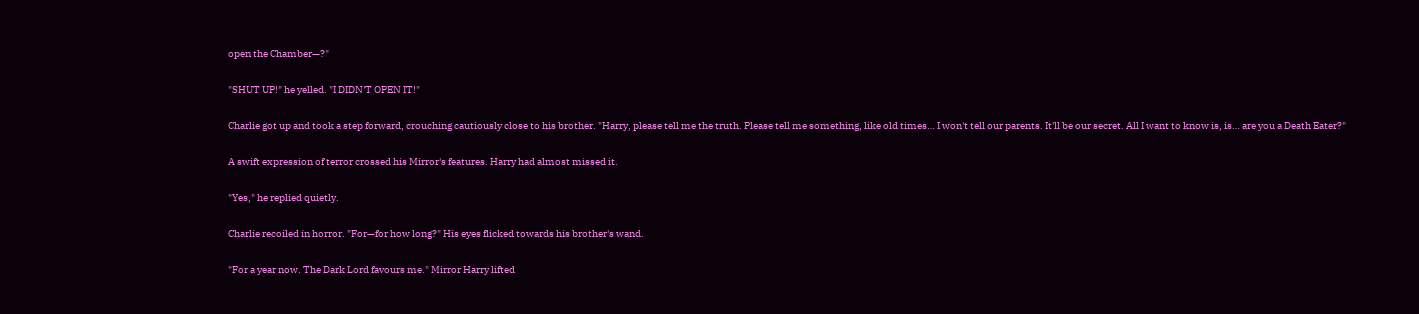open the Chamber—?"

"SHUT UP!" he yelled. "I DIDN'T OPEN IT!"

Charlie got up and took a step forward, crouching cautiously close to his brother. "Harry, please tell me the truth. Please tell me something, like old times… I won't tell our parents. It'll be our secret. All I want to know is, is… are you a Death Eater?"

A swift expression of terror crossed his Mirror's features. Harry had almost missed it.

"Yes," he replied quietly.

Charlie recoiled in horror. "For—for how long?" His eyes flicked towards his brother's wand.

"For a year now. The Dark Lord favours me." Mirror Harry lifted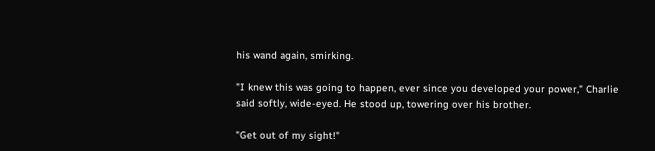his wand again, smirking.

"I knew this was going to happen, ever since you developed your power," Charlie said softly, wide-eyed. He stood up, towering over his brother.

"Get out of my sight!"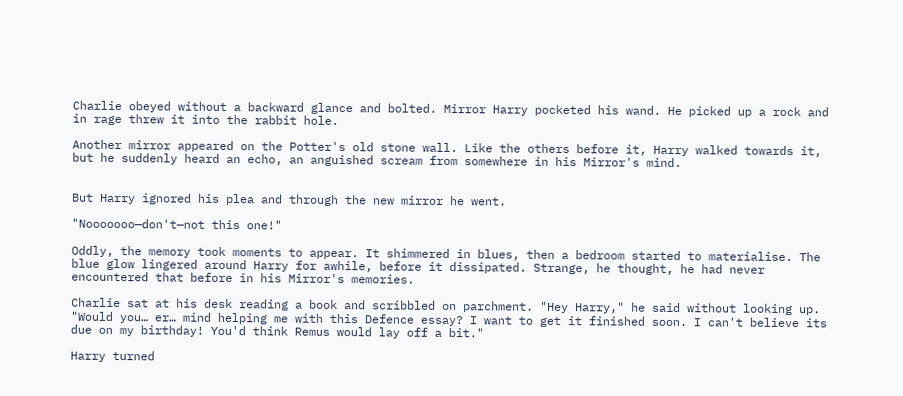Charlie obeyed without a backward glance and bolted. Mirror Harry pocketed his wand. He picked up a rock and in rage threw it into the rabbit hole.

Another mirror appeared on the Potter's old stone wall. Like the others before it, Harry walked towards it, but he suddenly heard an echo, an anguished scream from somewhere in his Mirror's mind.


But Harry ignored his plea and through the new mirror he went.

"Nooooooo—don't—not this one!"

Oddly, the memory took moments to appear. It shimmered in blues, then a bedroom started to materialise. The blue glow lingered around Harry for awhile, before it dissipated. Strange, he thought, he had never encountered that before in his Mirror's memories.

Charlie sat at his desk reading a book and scribbled on parchment. "Hey Harry," he said without looking up. "Would you… er… mind helping me with this Defence essay? I want to get it finished soon. I can't believe its due on my birthday! You'd think Remus would lay off a bit."

Harry turned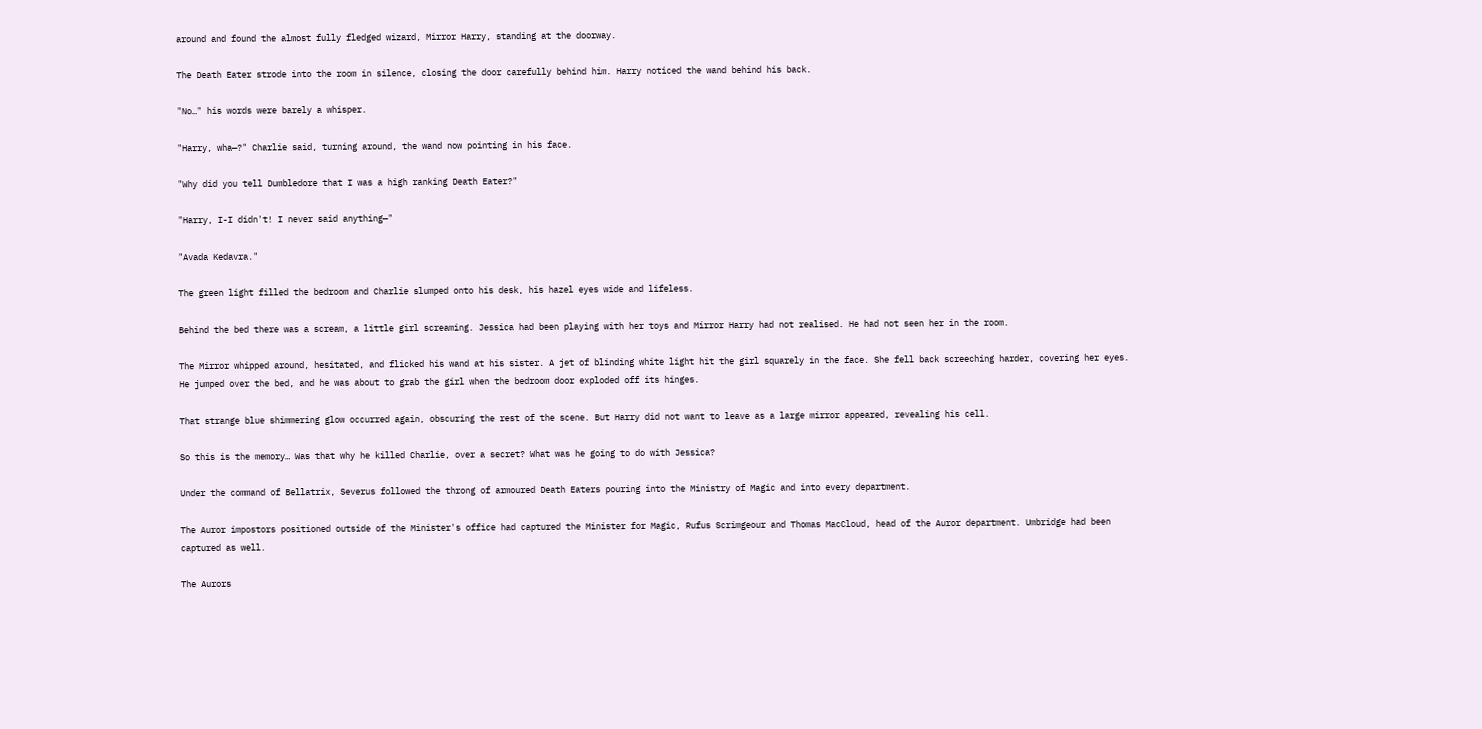around and found the almost fully fledged wizard, Mirror Harry, standing at the doorway.

The Death Eater strode into the room in silence, closing the door carefully behind him. Harry noticed the wand behind his back.

"No…" his words were barely a whisper.

"Harry, wha—?" Charlie said, turning around, the wand now pointing in his face.

"Why did you tell Dumbledore that I was a high ranking Death Eater?"

"Harry, I-I didn't! I never said anything—"

"Avada Kedavra."

The green light filled the bedroom and Charlie slumped onto his desk, his hazel eyes wide and lifeless.

Behind the bed there was a scream, a little girl screaming. Jessica had been playing with her toys and Mirror Harry had not realised. He had not seen her in the room.

The Mirror whipped around, hesitated, and flicked his wand at his sister. A jet of blinding white light hit the girl squarely in the face. She fell back screeching harder, covering her eyes. He jumped over the bed, and he was about to grab the girl when the bedroom door exploded off its hinges.

That strange blue shimmering glow occurred again, obscuring the rest of the scene. But Harry did not want to leave as a large mirror appeared, revealing his cell.

So this is the memory… Was that why he killed Charlie, over a secret? What was he going to do with Jessica?

Under the command of Bellatrix, Severus followed the throng of armoured Death Eaters pouring into the Ministry of Magic and into every department.

The Auror impostors positioned outside of the Minister's office had captured the Minister for Magic, Rufus Scrimgeour and Thomas MacCloud, head of the Auror department. Umbridge had been captured as well.

The Aurors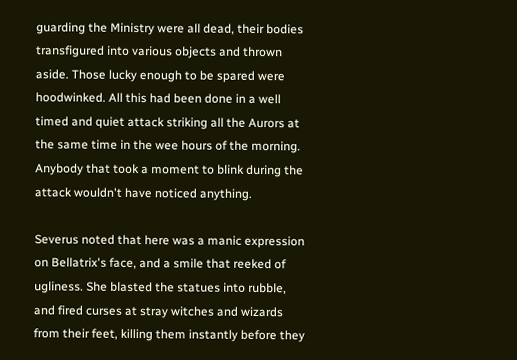guarding the Ministry were all dead, their bodies transfigured into various objects and thrown aside. Those lucky enough to be spared were hoodwinked. All this had been done in a well timed and quiet attack striking all the Aurors at the same time in the wee hours of the morning. Anybody that took a moment to blink during the attack wouldn't have noticed anything.

Severus noted that here was a manic expression on Bellatrix's face, and a smile that reeked of ugliness. She blasted the statues into rubble, and fired curses at stray witches and wizards from their feet, killing them instantly before they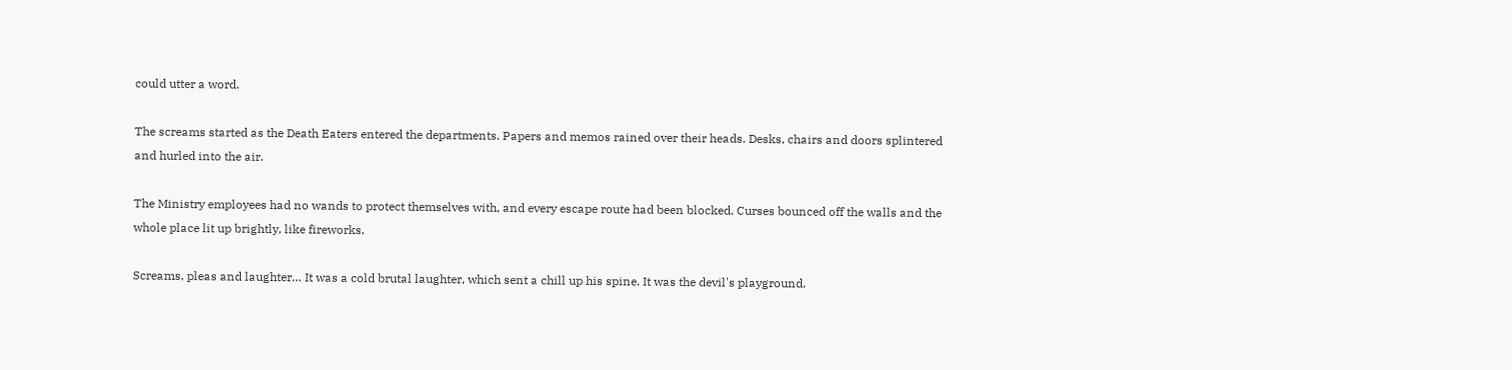could utter a word.

The screams started as the Death Eaters entered the departments. Papers and memos rained over their heads. Desks, chairs and doors splintered and hurled into the air.

The Ministry employees had no wands to protect themselves with, and every escape route had been blocked. Curses bounced off the walls and the whole place lit up brightly, like fireworks.

Screams, pleas and laughter… It was a cold brutal laughter, which sent a chill up his spine. It was the devil's playground.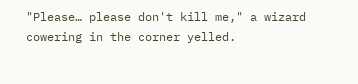"Please… please don't kill me," a wizard cowering in the corner yelled.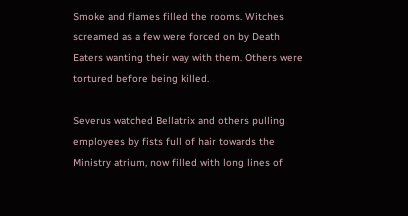Smoke and flames filled the rooms. Witches screamed as a few were forced on by Death Eaters wanting their way with them. Others were tortured before being killed.

Severus watched Bellatrix and others pulling employees by fists full of hair towards the Ministry atrium, now filled with long lines of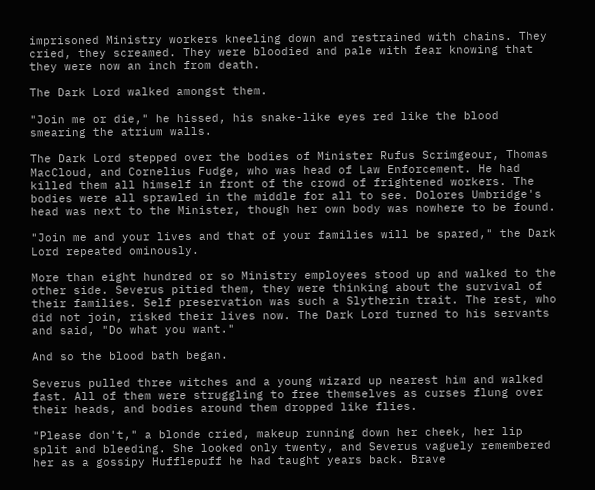imprisoned Ministry workers kneeling down and restrained with chains. They cried, they screamed. They were bloodied and pale with fear knowing that they were now an inch from death.

The Dark Lord walked amongst them.

"Join me or die," he hissed, his snake-like eyes red like the blood smearing the atrium walls.

The Dark Lord stepped over the bodies of Minister Rufus Scrimgeour, Thomas MacCloud, and Cornelius Fudge, who was head of Law Enforcement. He had killed them all himself in front of the crowd of frightened workers. The bodies were all sprawled in the middle for all to see. Dolores Umbridge's head was next to the Minister, though her own body was nowhere to be found.

"Join me and your lives and that of your families will be spared," the Dark Lord repeated ominously.

More than eight hundred or so Ministry employees stood up and walked to the other side. Severus pitied them, they were thinking about the survival of their families. Self preservation was such a Slytherin trait. The rest, who did not join, risked their lives now. The Dark Lord turned to his servants and said, "Do what you want."

And so the blood bath began.

Severus pulled three witches and a young wizard up nearest him and walked fast. All of them were struggling to free themselves as curses flung over their heads, and bodies around them dropped like flies.

"Please don't," a blonde cried, makeup running down her cheek, her lip split and bleeding. She looked only twenty, and Severus vaguely remembered her as a gossipy Hufflepuff he had taught years back. Brave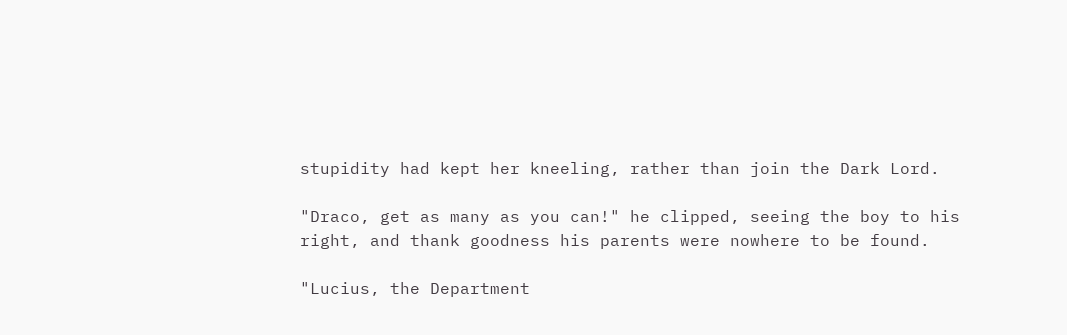stupidity had kept her kneeling, rather than join the Dark Lord.

"Draco, get as many as you can!" he clipped, seeing the boy to his right, and thank goodness his parents were nowhere to be found.

"Lucius, the Department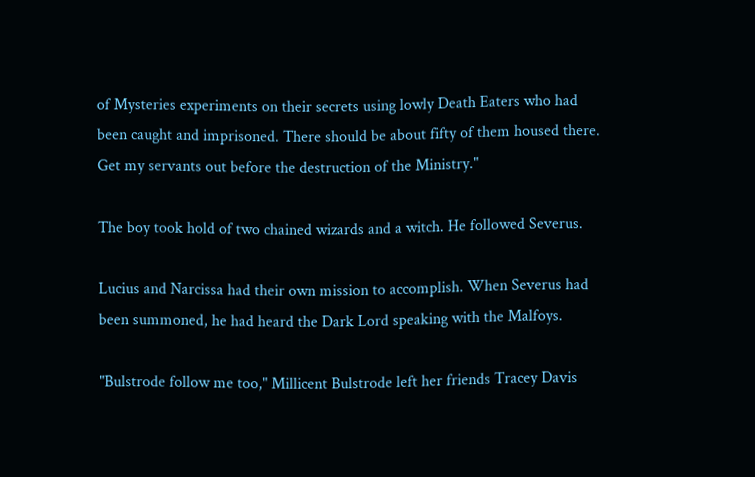of Mysteries experiments on their secrets using lowly Death Eaters who had been caught and imprisoned. There should be about fifty of them housed there. Get my servants out before the destruction of the Ministry."

The boy took hold of two chained wizards and a witch. He followed Severus.

Lucius and Narcissa had their own mission to accomplish. When Severus had been summoned, he had heard the Dark Lord speaking with the Malfoys.

"Bulstrode follow me too," Millicent Bulstrode left her friends Tracey Davis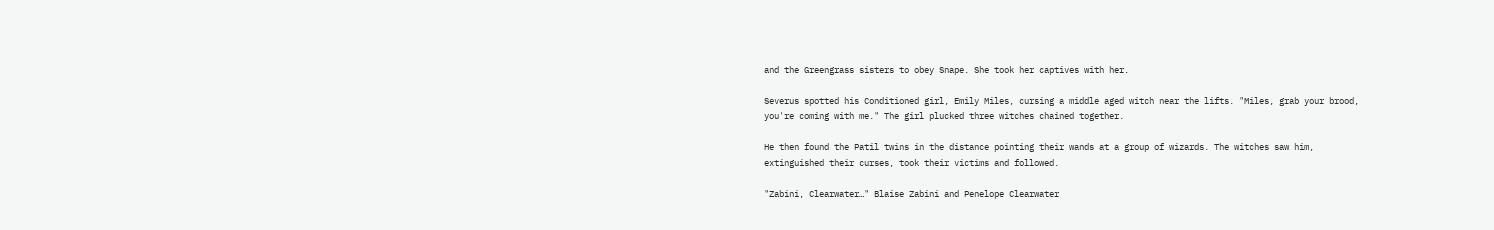and the Greengrass sisters to obey Snape. She took her captives with her.

Severus spotted his Conditioned girl, Emily Miles, cursing a middle aged witch near the lifts. "Miles, grab your brood, you're coming with me." The girl plucked three witches chained together.

He then found the Patil twins in the distance pointing their wands at a group of wizards. The witches saw him, extinguished their curses, took their victims and followed.

"Zabini, Clearwater…" Blaise Zabini and Penelope Clearwater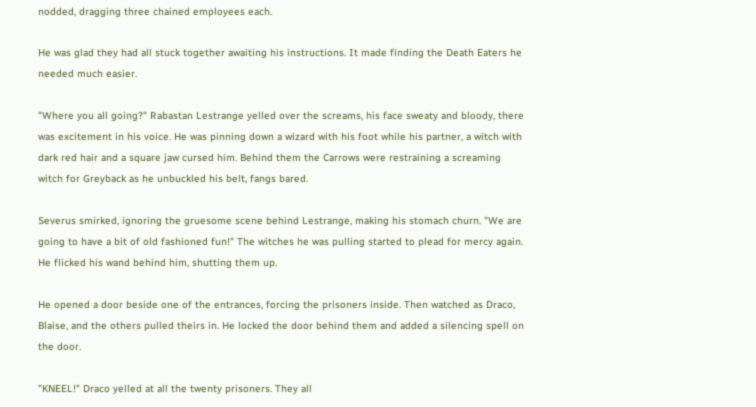nodded, dragging three chained employees each.

He was glad they had all stuck together awaiting his instructions. It made finding the Death Eaters he needed much easier.

"Where you all going?" Rabastan Lestrange yelled over the screams, his face sweaty and bloody, there was excitement in his voice. He was pinning down a wizard with his foot while his partner, a witch with dark red hair and a square jaw cursed him. Behind them the Carrows were restraining a screaming witch for Greyback as he unbuckled his belt, fangs bared.

Severus smirked, ignoring the gruesome scene behind Lestrange, making his stomach churn. "We are going to have a bit of old fashioned fun!" The witches he was pulling started to plead for mercy again. He flicked his wand behind him, shutting them up.

He opened a door beside one of the entrances, forcing the prisoners inside. Then watched as Draco, Blaise, and the others pulled theirs in. He locked the door behind them and added a silencing spell on the door.

"KNEEL!" Draco yelled at all the twenty prisoners. They all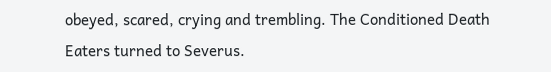obeyed, scared, crying and trembling. The Conditioned Death Eaters turned to Severus.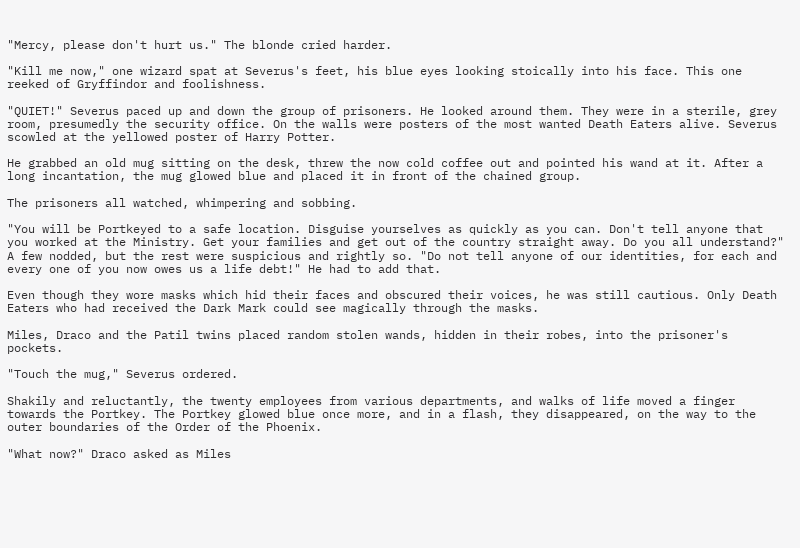"Mercy, please don't hurt us." The blonde cried harder.

"Kill me now," one wizard spat at Severus's feet, his blue eyes looking stoically into his face. This one reeked of Gryffindor and foolishness.

"QUIET!" Severus paced up and down the group of prisoners. He looked around them. They were in a sterile, grey room, presumedly the security office. On the walls were posters of the most wanted Death Eaters alive. Severus scowled at the yellowed poster of Harry Potter.

He grabbed an old mug sitting on the desk, threw the now cold coffee out and pointed his wand at it. After a long incantation, the mug glowed blue and placed it in front of the chained group.

The prisoners all watched, whimpering and sobbing.

"You will be Portkeyed to a safe location. Disguise yourselves as quickly as you can. Don't tell anyone that you worked at the Ministry. Get your families and get out of the country straight away. Do you all understand?" A few nodded, but the rest were suspicious and rightly so. "Do not tell anyone of our identities, for each and every one of you now owes us a life debt!" He had to add that.

Even though they wore masks which hid their faces and obscured their voices, he was still cautious. Only Death Eaters who had received the Dark Mark could see magically through the masks.

Miles, Draco and the Patil twins placed random stolen wands, hidden in their robes, into the prisoner's pockets.

"Touch the mug," Severus ordered.

Shakily and reluctantly, the twenty employees from various departments, and walks of life moved a finger towards the Portkey. The Portkey glowed blue once more, and in a flash, they disappeared, on the way to the outer boundaries of the Order of the Phoenix.

"What now?" Draco asked as Miles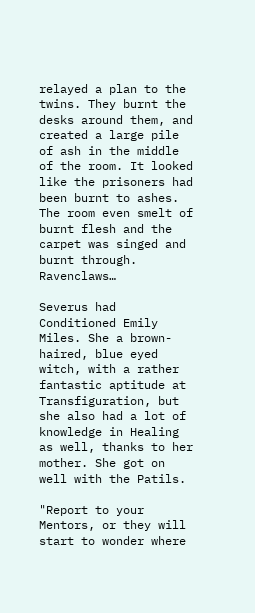relayed a plan to the twins. They burnt the desks around them, and created a large pile of ash in the middle of the room. It looked like the prisoners had been burnt to ashes. The room even smelt of burnt flesh and the carpet was singed and burnt through. Ravenclaws…

Severus had Conditioned Emily Miles. She a brown-haired, blue eyed witch, with a rather fantastic aptitude at Transfiguration, but she also had a lot of knowledge in Healing as well, thanks to her mother. She got on well with the Patils.

"Report to your Mentors, or they will start to wonder where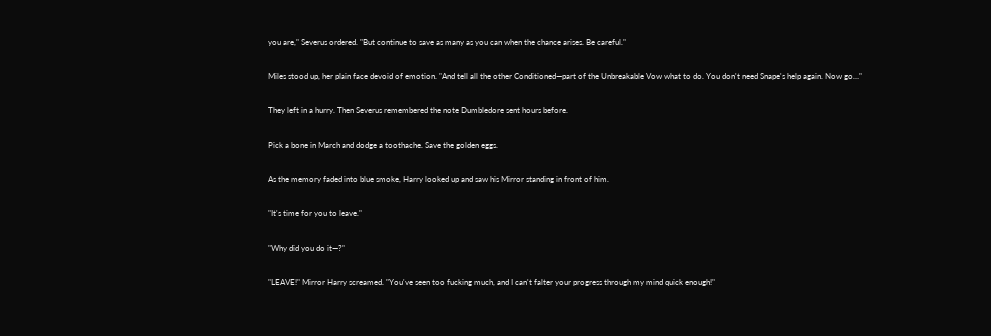you are," Severus ordered. "But continue to save as many as you can when the chance arises. Be careful."

Miles stood up, her plain face devoid of emotion. "And tell all the other Conditioned—part of the Unbreakable Vow what to do. You don't need Snape's help again. Now go…"

They left in a hurry. Then Severus remembered the note Dumbledore sent hours before.

Pick a bone in March and dodge a toothache. Save the golden eggs.

As the memory faded into blue smoke, Harry looked up and saw his Mirror standing in front of him.

"It's time for you to leave."

"Why did you do it—?"

"LEAVE!" Mirror Harry screamed. "You've seen too fucking much, and I can't falter your progress through my mind quick enough!"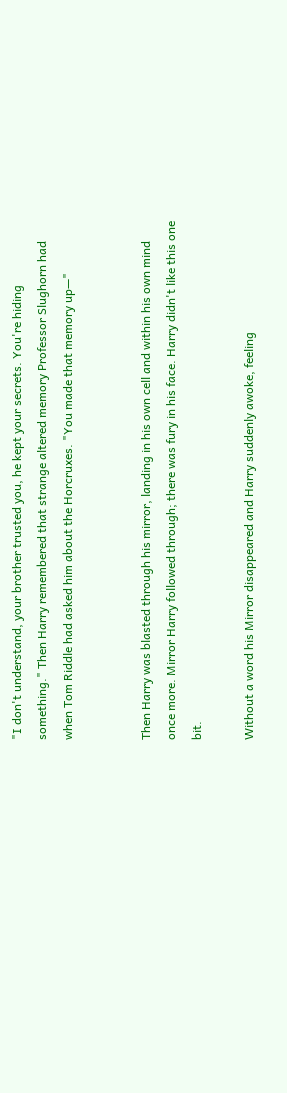"I don't understand, your brother trusted you, he kept your secrets. You're hiding something." Then Harry remembered that strange altered memory Professor Slughorn had when Tom Riddle had asked him about the Horcruxes. "You made that memory up—"


Then Harry was blasted through his mirror, landing in his own cell and within his own mind once more. Mirror Harry followed through; there was fury in his face. Harry didn't like this one bit.

Without a word his Mirror disappeared and Harry suddenly awoke, feeling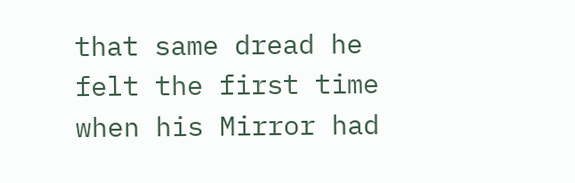that same dread he felt the first time when his Mirror had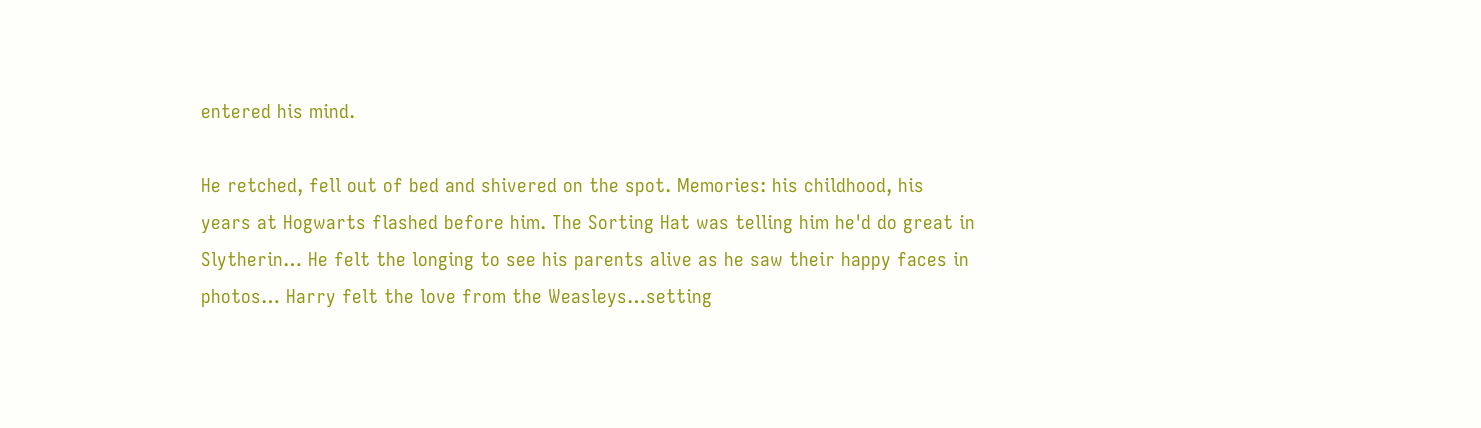entered his mind.

He retched, fell out of bed and shivered on the spot. Memories: his childhood, his years at Hogwarts flashed before him. The Sorting Hat was telling him he'd do great in Slytherin… He felt the longing to see his parents alive as he saw their happy faces in photos… Harry felt the love from the Weasleys…setting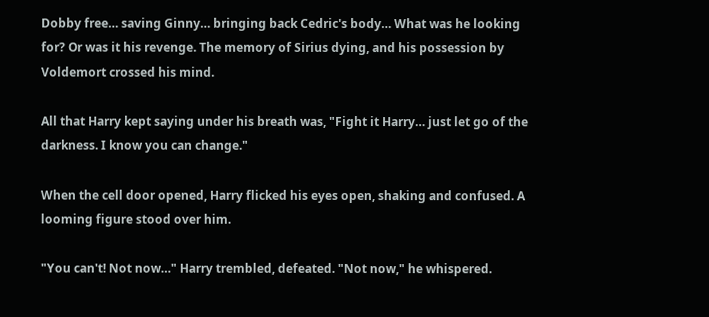Dobby free… saving Ginny… bringing back Cedric's body… What was he looking for? Or was it his revenge. The memory of Sirius dying, and his possession by Voldemort crossed his mind.

All that Harry kept saying under his breath was, "Fight it Harry… just let go of the darkness. I know you can change."

When the cell door opened, Harry flicked his eyes open, shaking and confused. A looming figure stood over him.

"You can't! Not now…" Harry trembled, defeated. "Not now," he whispered.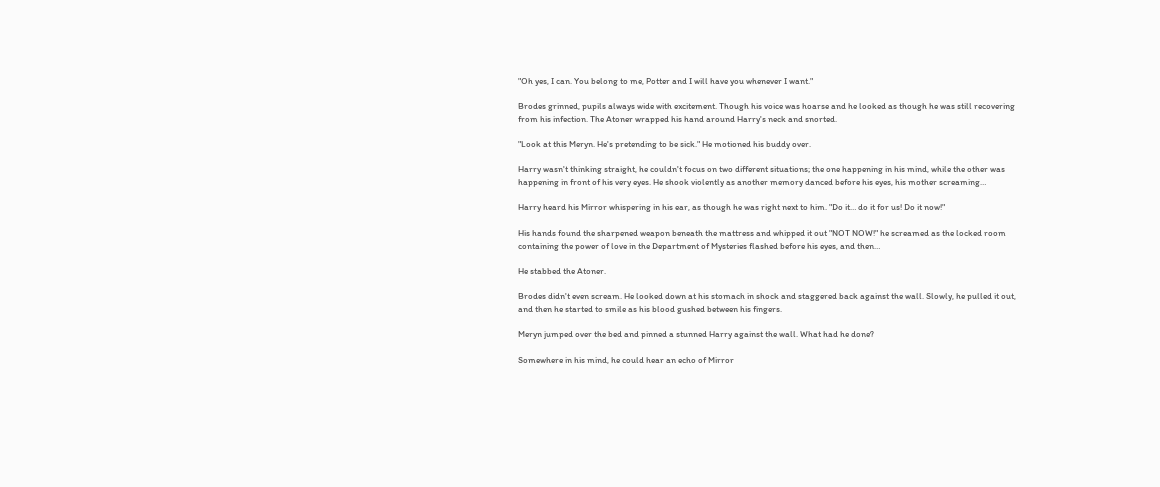"Oh yes, I can. You belong to me, Potter and I will have you whenever I want."

Brodes grinned, pupils always wide with excitement. Though his voice was hoarse and he looked as though he was still recovering from his infection. The Atoner wrapped his hand around Harry's neck and snorted.

"Look at this Meryn. He's pretending to be sick." He motioned his buddy over.

Harry wasn't thinking straight, he couldn't focus on two different situations; the one happening in his mind, while the other was happening in front of his very eyes. He shook violently as another memory danced before his eyes, his mother screaming…

Harry heard his Mirror whispering in his ear, as though he was right next to him. "Do it… do it for us! Do it now!"

His hands found the sharpened weapon beneath the mattress and whipped it out "NOT NOW!" he screamed as the locked room containing the power of love in the Department of Mysteries flashed before his eyes, and then…

He stabbed the Atoner.

Brodes didn't even scream. He looked down at his stomach in shock and staggered back against the wall. Slowly, he pulled it out, and then he started to smile as his blood gushed between his fingers.

Meryn jumped over the bed and pinned a stunned Harry against the wall. What had he done?

Somewhere in his mind, he could hear an echo of Mirror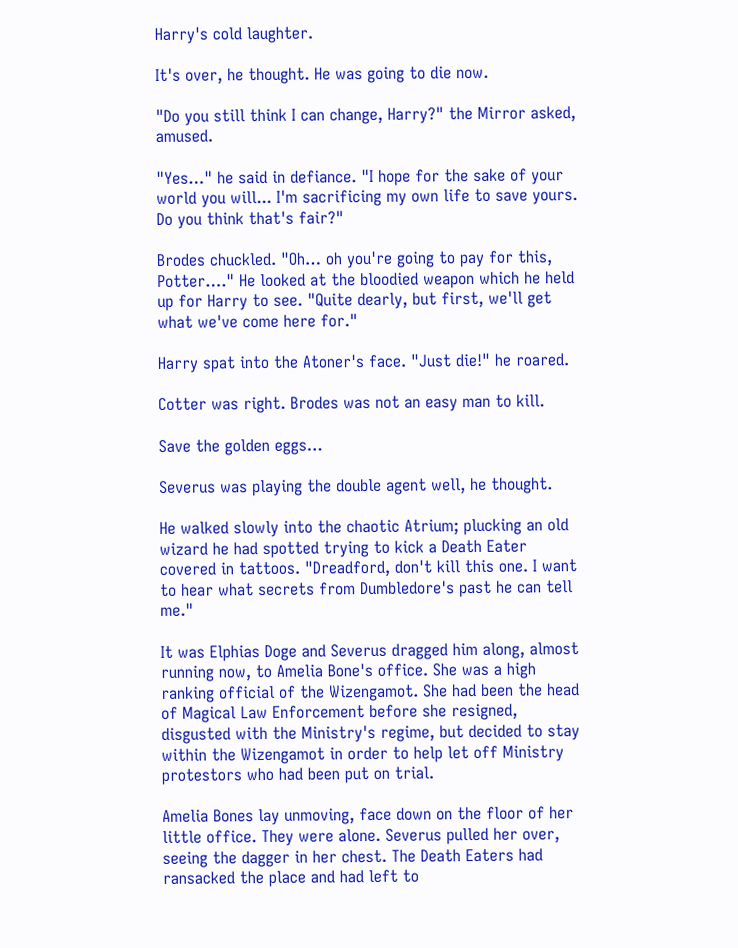Harry's cold laughter.

It's over, he thought. He was going to die now.

"Do you still think I can change, Harry?" the Mirror asked, amused.

"Yes…" he said in defiance. "I hope for the sake of your world you will... I'm sacrificing my own life to save yours. Do you think that's fair?"

Brodes chuckled. "Oh… oh you're going to pay for this, Potter…." He looked at the bloodied weapon which he held up for Harry to see. "Quite dearly, but first, we'll get what we've come here for."

Harry spat into the Atoner's face. "Just die!" he roared.

Cotter was right. Brodes was not an easy man to kill.

Save the golden eggs…

Severus was playing the double agent well, he thought.

He walked slowly into the chaotic Atrium; plucking an old wizard he had spotted trying to kick a Death Eater covered in tattoos. "Dreadford, don't kill this one. I want to hear what secrets from Dumbledore's past he can tell me."

It was Elphias Doge and Severus dragged him along, almost running now, to Amelia Bone's office. She was a high ranking official of the Wizengamot. She had been the head of Magical Law Enforcement before she resigned, disgusted with the Ministry's regime, but decided to stay within the Wizengamot in order to help let off Ministry protestors who had been put on trial.

Amelia Bones lay unmoving, face down on the floor of her little office. They were alone. Severus pulled her over, seeing the dagger in her chest. The Death Eaters had ransacked the place and had left to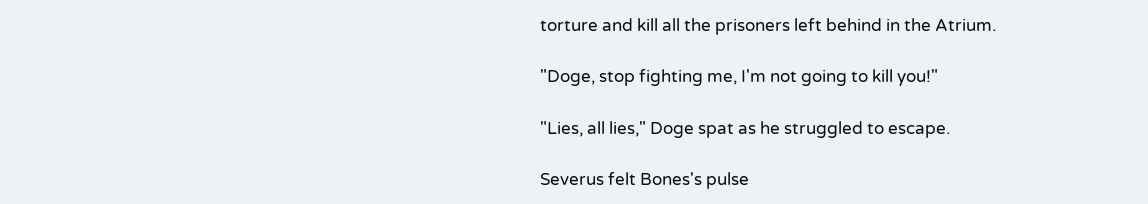torture and kill all the prisoners left behind in the Atrium.

"Doge, stop fighting me, I'm not going to kill you!"

"Lies, all lies," Doge spat as he struggled to escape.

Severus felt Bones's pulse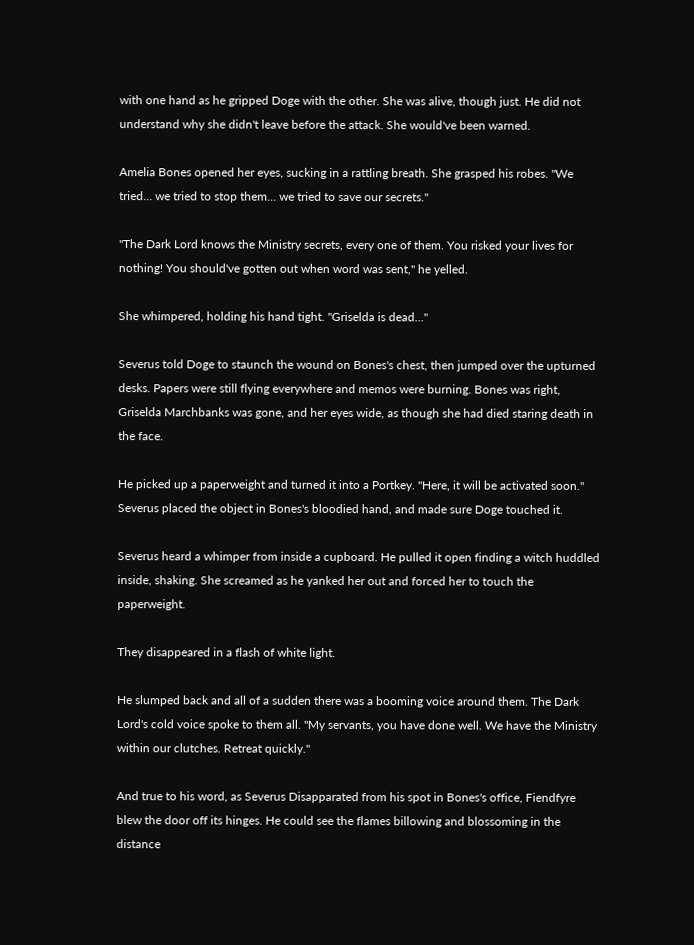with one hand as he gripped Doge with the other. She was alive, though just. He did not understand why she didn't leave before the attack. She would've been warned.

Amelia Bones opened her eyes, sucking in a rattling breath. She grasped his robes. "We tried… we tried to stop them… we tried to save our secrets."

"The Dark Lord knows the Ministry secrets, every one of them. You risked your lives for nothing! You should've gotten out when word was sent," he yelled.

She whimpered, holding his hand tight. "Griselda is dead…"

Severus told Doge to staunch the wound on Bones's chest, then jumped over the upturned desks. Papers were still flying everywhere and memos were burning. Bones was right, Griselda Marchbanks was gone, and her eyes wide, as though she had died staring death in the face.

He picked up a paperweight and turned it into a Portkey. "Here, it will be activated soon." Severus placed the object in Bones's bloodied hand, and made sure Doge touched it.

Severus heard a whimper from inside a cupboard. He pulled it open finding a witch huddled inside, shaking. She screamed as he yanked her out and forced her to touch the paperweight.

They disappeared in a flash of white light.

He slumped back and all of a sudden there was a booming voice around them. The Dark Lord's cold voice spoke to them all. "My servants, you have done well. We have the Ministry within our clutches. Retreat quickly."

And true to his word, as Severus Disapparated from his spot in Bones's office, Fiendfyre blew the door off its hinges. He could see the flames billowing and blossoming in the distance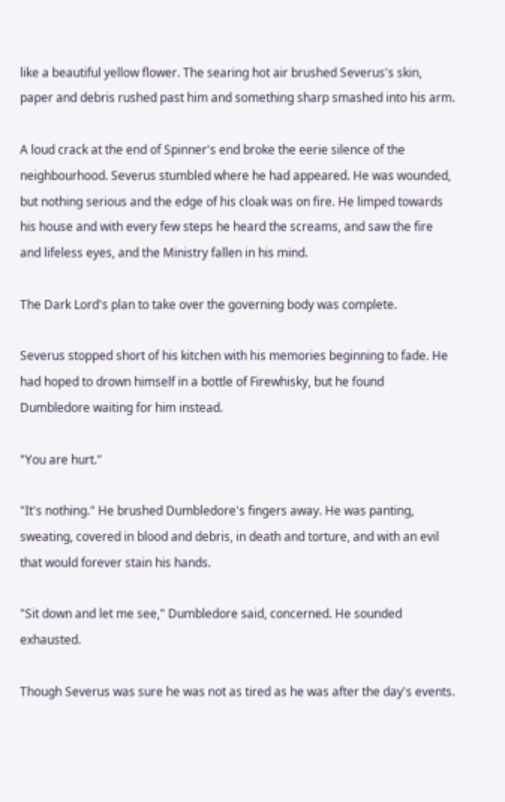like a beautiful yellow flower. The searing hot air brushed Severus's skin, paper and debris rushed past him and something sharp smashed into his arm.

A loud crack at the end of Spinner's end broke the eerie silence of the neighbourhood. Severus stumbled where he had appeared. He was wounded, but nothing serious and the edge of his cloak was on fire. He limped towards his house and with every few steps he heard the screams, and saw the fire and lifeless eyes, and the Ministry fallen in his mind.

The Dark Lord's plan to take over the governing body was complete.

Severus stopped short of his kitchen with his memories beginning to fade. He had hoped to drown himself in a bottle of Firewhisky, but he found Dumbledore waiting for him instead.

"You are hurt."

"It's nothing." He brushed Dumbledore's fingers away. He was panting, sweating, covered in blood and debris, in death and torture, and with an evil that would forever stain his hands.

"Sit down and let me see," Dumbledore said, concerned. He sounded exhausted.

Though Severus was sure he was not as tired as he was after the day's events.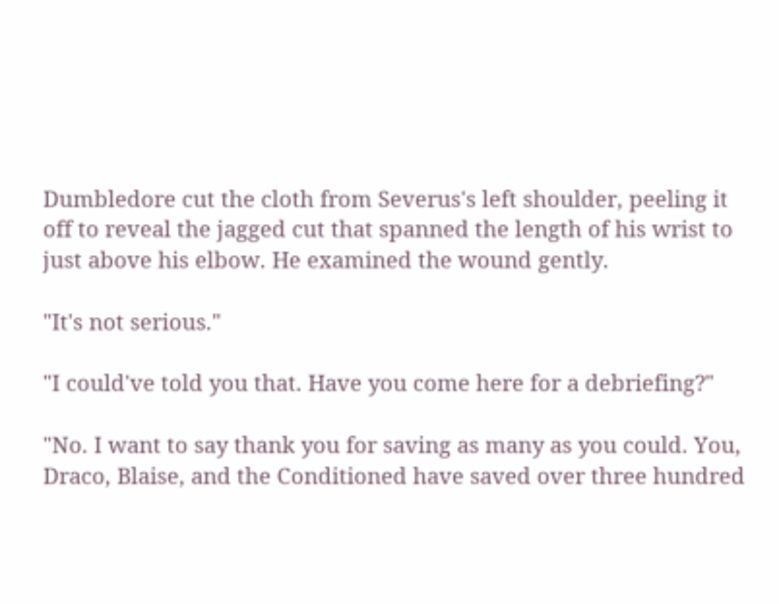Dumbledore cut the cloth from Severus's left shoulder, peeling it off to reveal the jagged cut that spanned the length of his wrist to just above his elbow. He examined the wound gently.

"It's not serious."

"I could've told you that. Have you come here for a debriefing?"

"No. I want to say thank you for saving as many as you could. You, Draco, Blaise, and the Conditioned have saved over three hundred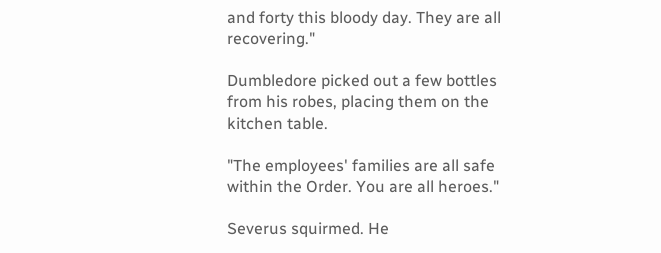and forty this bloody day. They are all recovering."

Dumbledore picked out a few bottles from his robes, placing them on the kitchen table.

"The employees' families are all safe within the Order. You are all heroes."

Severus squirmed. He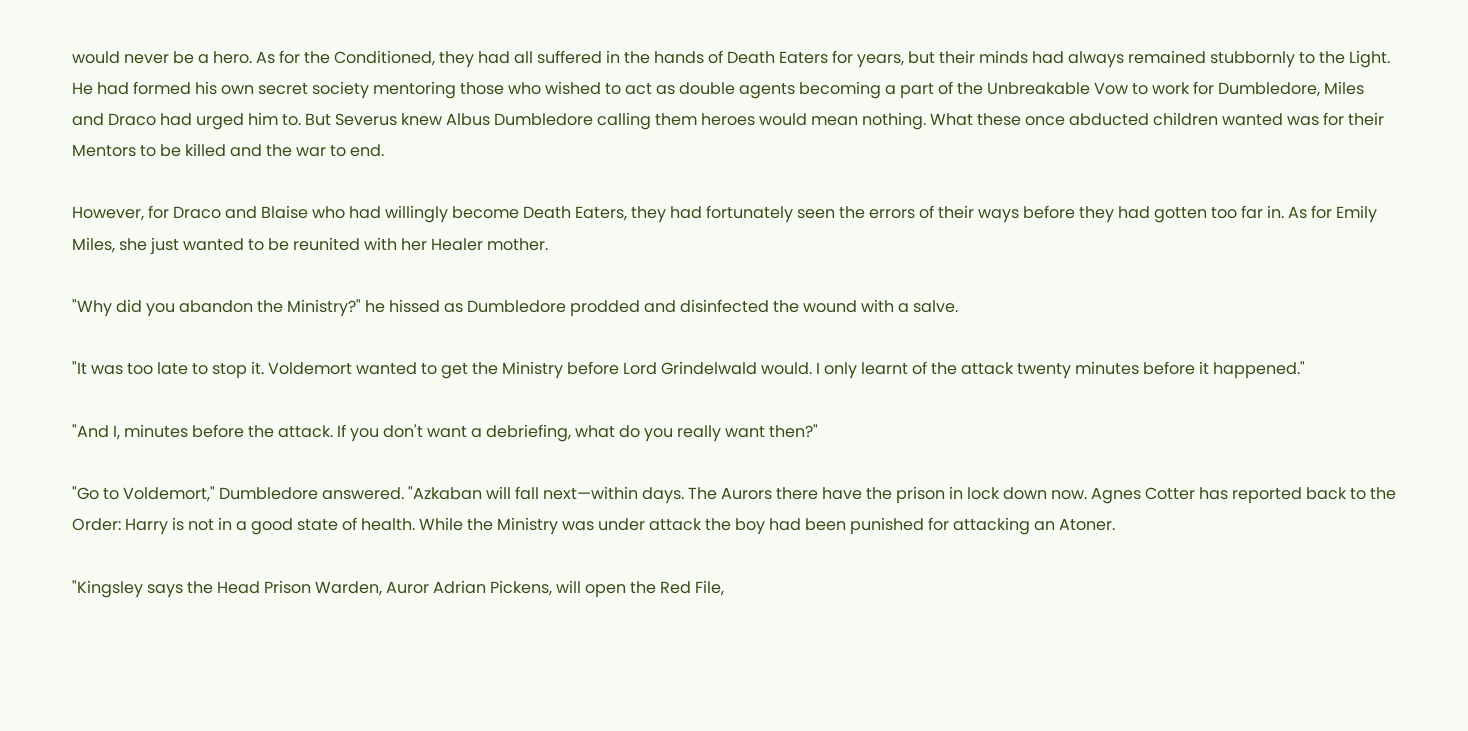would never be a hero. As for the Conditioned, they had all suffered in the hands of Death Eaters for years, but their minds had always remained stubbornly to the Light. He had formed his own secret society mentoring those who wished to act as double agents becoming a part of the Unbreakable Vow to work for Dumbledore, Miles and Draco had urged him to. But Severus knew Albus Dumbledore calling them heroes would mean nothing. What these once abducted children wanted was for their Mentors to be killed and the war to end.

However, for Draco and Blaise who had willingly become Death Eaters, they had fortunately seen the errors of their ways before they had gotten too far in. As for Emily Miles, she just wanted to be reunited with her Healer mother.

"Why did you abandon the Ministry?" he hissed as Dumbledore prodded and disinfected the wound with a salve.

"It was too late to stop it. Voldemort wanted to get the Ministry before Lord Grindelwald would. I only learnt of the attack twenty minutes before it happened."

"And I, minutes before the attack. If you don't want a debriefing, what do you really want then?"

"Go to Voldemort," Dumbledore answered. "Azkaban will fall next—within days. The Aurors there have the prison in lock down now. Agnes Cotter has reported back to the Order: Harry is not in a good state of health. While the Ministry was under attack the boy had been punished for attacking an Atoner.

"Kingsley says the Head Prison Warden, Auror Adrian Pickens, will open the Red File,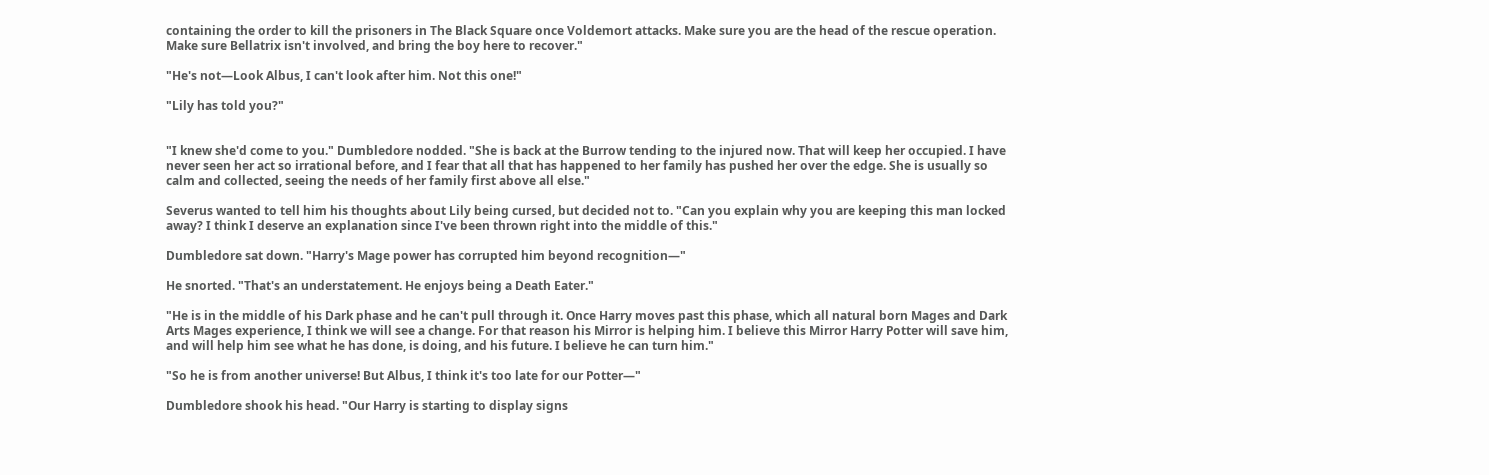containing the order to kill the prisoners in The Black Square once Voldemort attacks. Make sure you are the head of the rescue operation. Make sure Bellatrix isn't involved, and bring the boy here to recover."

"He's not—Look Albus, I can't look after him. Not this one!"

"Lily has told you?"


"I knew she'd come to you." Dumbledore nodded. "She is back at the Burrow tending to the injured now. That will keep her occupied. I have never seen her act so irrational before, and I fear that all that has happened to her family has pushed her over the edge. She is usually so calm and collected, seeing the needs of her family first above all else."

Severus wanted to tell him his thoughts about Lily being cursed, but decided not to. "Can you explain why you are keeping this man locked away? I think I deserve an explanation since I've been thrown right into the middle of this."

Dumbledore sat down. "Harry's Mage power has corrupted him beyond recognition—"

He snorted. "That's an understatement. He enjoys being a Death Eater."

"He is in the middle of his Dark phase and he can't pull through it. Once Harry moves past this phase, which all natural born Mages and Dark Arts Mages experience, I think we will see a change. For that reason his Mirror is helping him. I believe this Mirror Harry Potter will save him, and will help him see what he has done, is doing, and his future. I believe he can turn him."

"So he is from another universe! But Albus, I think it's too late for our Potter—"

Dumbledore shook his head. "Our Harry is starting to display signs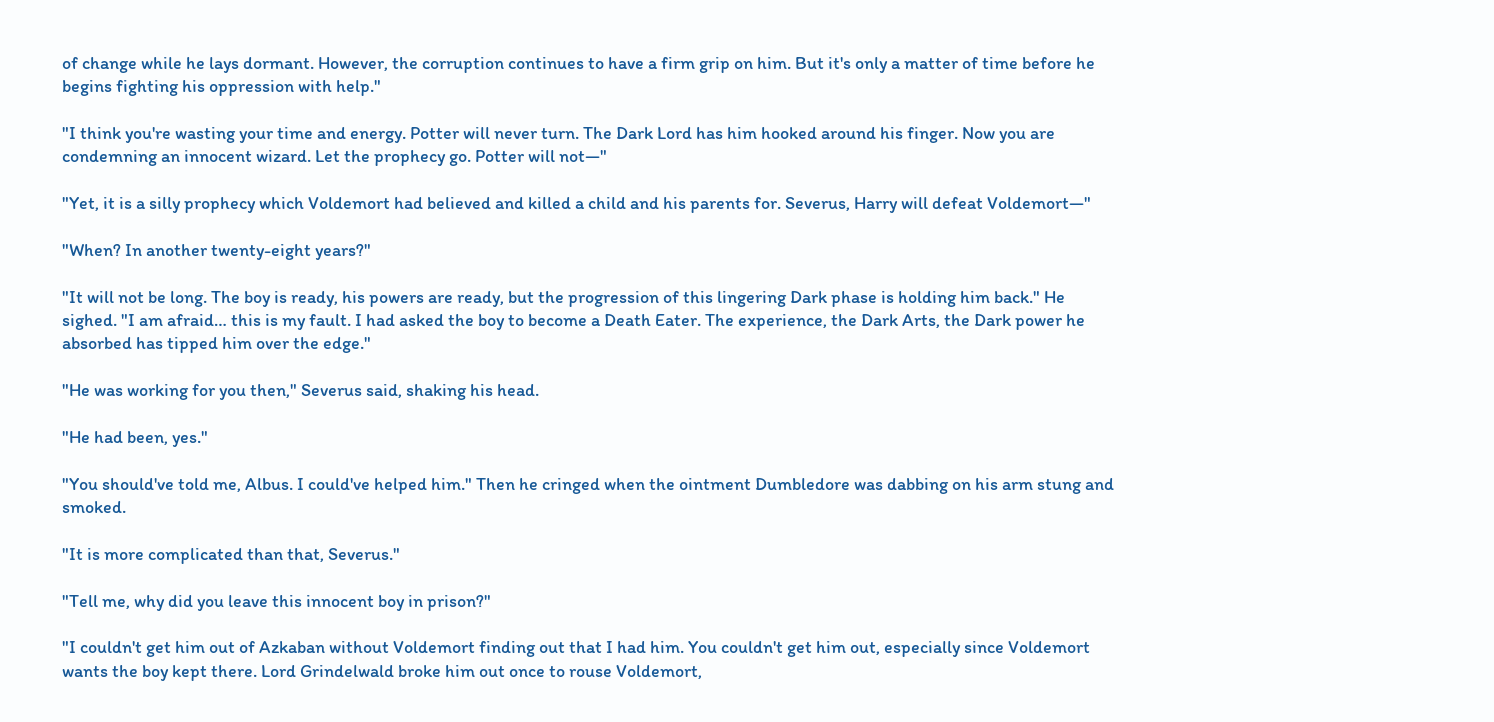of change while he lays dormant. However, the corruption continues to have a firm grip on him. But it's only a matter of time before he begins fighting his oppression with help."

"I think you're wasting your time and energy. Potter will never turn. The Dark Lord has him hooked around his finger. Now you are condemning an innocent wizard. Let the prophecy go. Potter will not—"

"Yet, it is a silly prophecy which Voldemort had believed and killed a child and his parents for. Severus, Harry will defeat Voldemort—"

"When? In another twenty-eight years?"

"It will not be long. The boy is ready, his powers are ready, but the progression of this lingering Dark phase is holding him back." He sighed. "I am afraid… this is my fault. I had asked the boy to become a Death Eater. The experience, the Dark Arts, the Dark power he absorbed has tipped him over the edge."

"He was working for you then," Severus said, shaking his head.

"He had been, yes."

"You should've told me, Albus. I could've helped him." Then he cringed when the ointment Dumbledore was dabbing on his arm stung and smoked.

"It is more complicated than that, Severus."

"Tell me, why did you leave this innocent boy in prison?"

"I couldn't get him out of Azkaban without Voldemort finding out that I had him. You couldn't get him out, especially since Voldemort wants the boy kept there. Lord Grindelwald broke him out once to rouse Voldemort,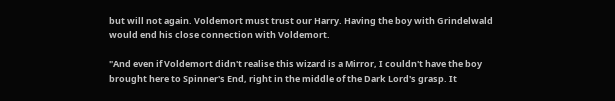but will not again. Voldemort must trust our Harry. Having the boy with Grindelwald would end his close connection with Voldemort.

"And even if Voldemort didn't realise this wizard is a Mirror, I couldn't have the boy brought here to Spinner's End, right in the middle of the Dark Lord's grasp. It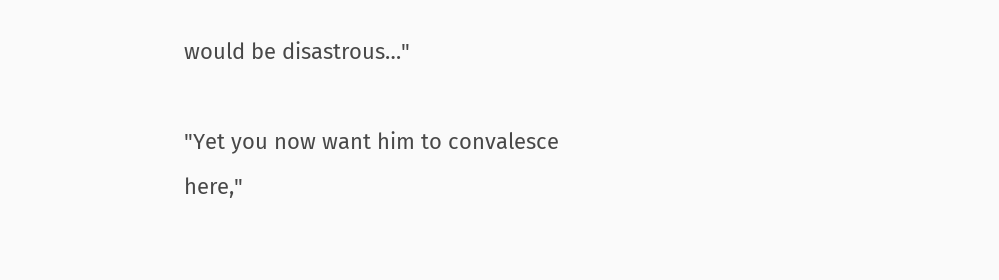would be disastrous…"

"Yet you now want him to convalesce here,"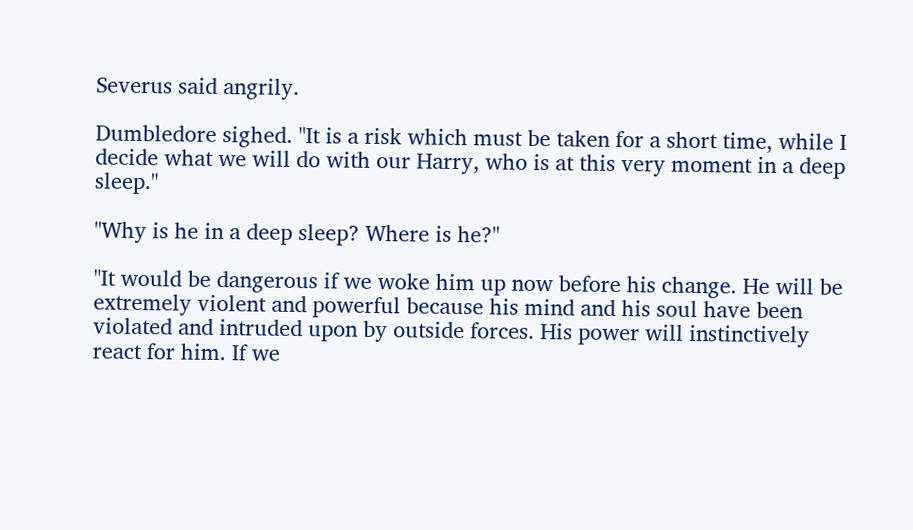Severus said angrily.

Dumbledore sighed. "It is a risk which must be taken for a short time, while I decide what we will do with our Harry, who is at this very moment in a deep sleep."

"Why is he in a deep sleep? Where is he?"

"It would be dangerous if we woke him up now before his change. He will be extremely violent and powerful because his mind and his soul have been violated and intruded upon by outside forces. His power will instinctively react for him. If we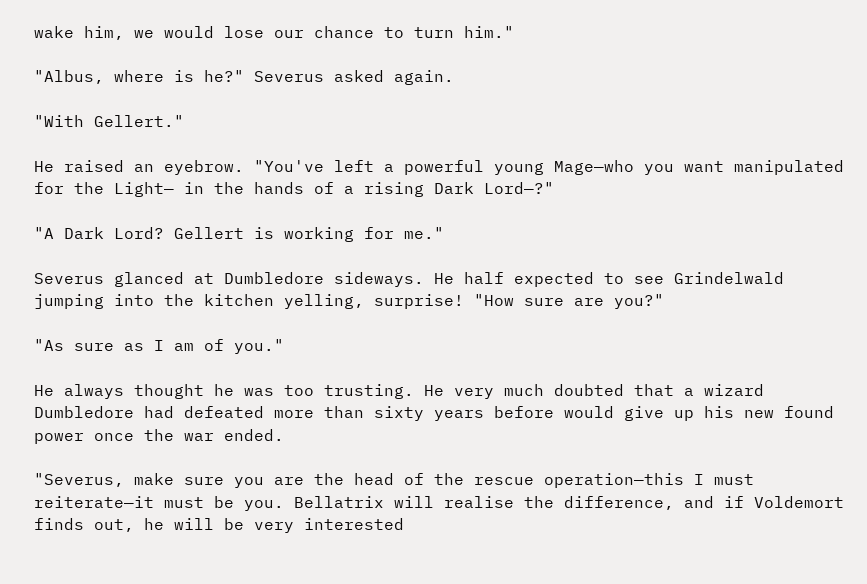wake him, we would lose our chance to turn him."

"Albus, where is he?" Severus asked again.

"With Gellert."

He raised an eyebrow. "You've left a powerful young Mage—who you want manipulated for the Light— in the hands of a rising Dark Lord—?"

"A Dark Lord? Gellert is working for me."

Severus glanced at Dumbledore sideways. He half expected to see Grindelwald jumping into the kitchen yelling, surprise! "How sure are you?"

"As sure as I am of you."

He always thought he was too trusting. He very much doubted that a wizard Dumbledore had defeated more than sixty years before would give up his new found power once the war ended.

"Severus, make sure you are the head of the rescue operation—this I must reiterate—it must be you. Bellatrix will realise the difference, and if Voldemort finds out, he will be very interested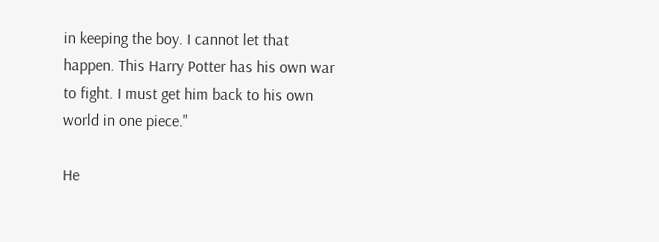in keeping the boy. I cannot let that happen. This Harry Potter has his own war to fight. I must get him back to his own world in one piece."

He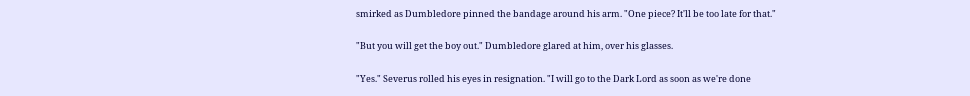smirked as Dumbledore pinned the bandage around his arm. "One piece? It'll be too late for that."

"But you will get the boy out." Dumbledore glared at him, over his glasses.

"Yes." Severus rolled his eyes in resignation. "I will go to the Dark Lord as soon as we're done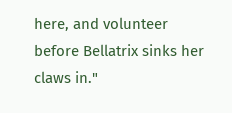here, and volunteer before Bellatrix sinks her claws in."